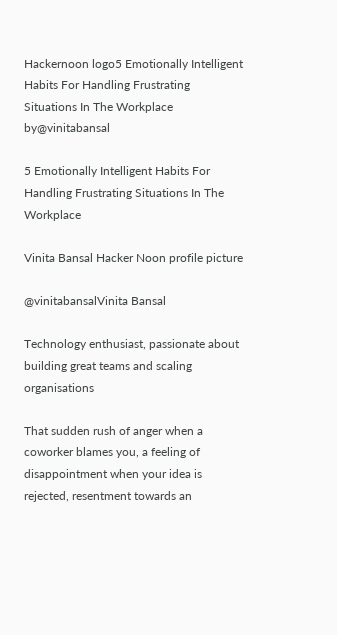Hackernoon logo5 Emotionally Intelligent Habits For Handling Frustrating Situations In The Workplace by@vinitabansal

5 Emotionally Intelligent Habits For Handling Frustrating Situations In The Workplace

Vinita Bansal Hacker Noon profile picture

@vinitabansalVinita Bansal

Technology enthusiast, passionate about building great teams and scaling organisations

That sudden rush of anger when a coworker blames you, a feeling of disappointment when your idea is rejected, resentment towards an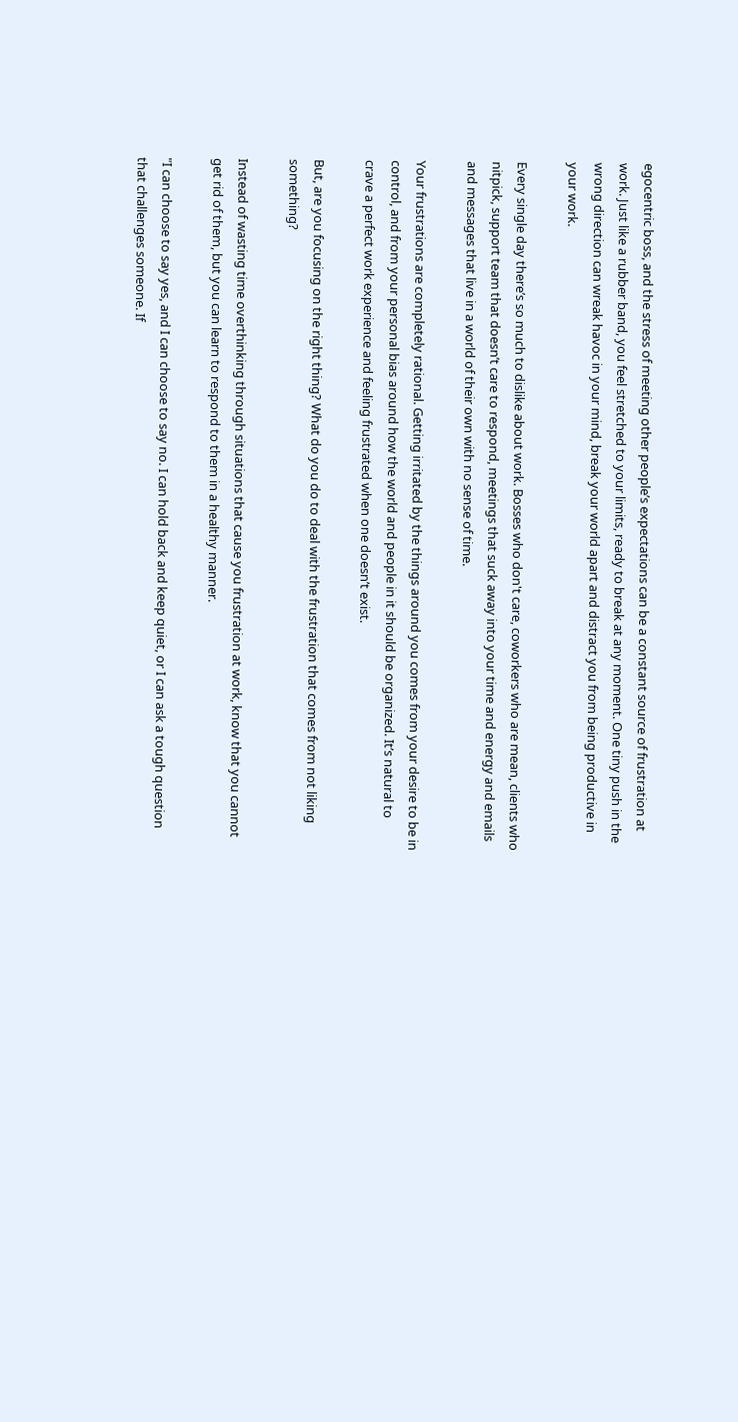egocentric boss, and the stress of meeting other people’s expectations can be a constant source of frustration at work. Just like a rubber band, you feel stretched to your limits, ready to break at any moment. One tiny push in the wrong direction can wreak havoc in your mind, break your world apart and distract you from being productive in your work.

Every single day there’s so much to dislike about work. Bosses who don't care, coworkers who are mean, clients who nitpick, support team that doesn’t care to respond, meetings that suck away into your time and energy and emails and messages that live in a world of their own with no sense of time.

Your frustrations are completely rational. Getting irritated by the things around you comes from your desire to be in control, and from your personal bias around how the world and people in it should be organized. It’s natural to crave a perfect work experience and feeling frustrated when one doesn’t exist.

But, are you focusing on the right thing? What do you do to deal with the frustration that comes from not liking something?

Instead of wasting time overthinking through situations that cause you frustration at work, know that you cannot get rid of them, but you can learn to respond to them in a healthy manner.

"I can choose to say yes, and I can choose to say no. I can hold back and keep quiet, or I can ask a tough question that challenges someone. If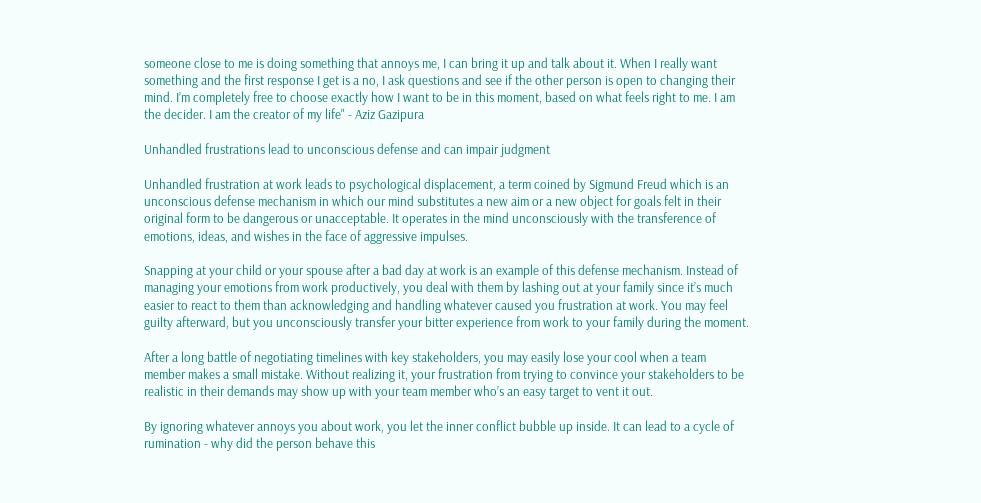someone close to me is doing something that annoys me, I can bring it up and talk about it. When I really want something and the first response I get is a no, I ask questions and see if the other person is open to changing their mind. I’m completely free to choose exactly how I want to be in this moment, based on what feels right to me. I am the decider. I am the creator of my life" - Aziz Gazipura

Unhandled frustrations lead to unconscious defense and can impair judgment

Unhandled frustration at work leads to psychological displacement, a term coined by Sigmund Freud which is an unconscious defense mechanism in which our mind substitutes a new aim or a new object for goals felt in their original form to be dangerous or unacceptable. It operates in the mind unconsciously with the transference of emotions, ideas, and wishes in the face of aggressive impulses.

Snapping at your child or your spouse after a bad day at work is an example of this defense mechanism. Instead of managing your emotions from work productively, you deal with them by lashing out at your family since it’s much easier to react to them than acknowledging and handling whatever caused you frustration at work. You may feel guilty afterward, but you unconsciously transfer your bitter experience from work to your family during the moment.

After a long battle of negotiating timelines with key stakeholders, you may easily lose your cool when a team member makes a small mistake. Without realizing it, your frustration from trying to convince your stakeholders to be realistic in their demands may show up with your team member who’s an easy target to vent it out.

By ignoring whatever annoys you about work, you let the inner conflict bubble up inside. It can lead to a cycle of rumination - why did the person behave this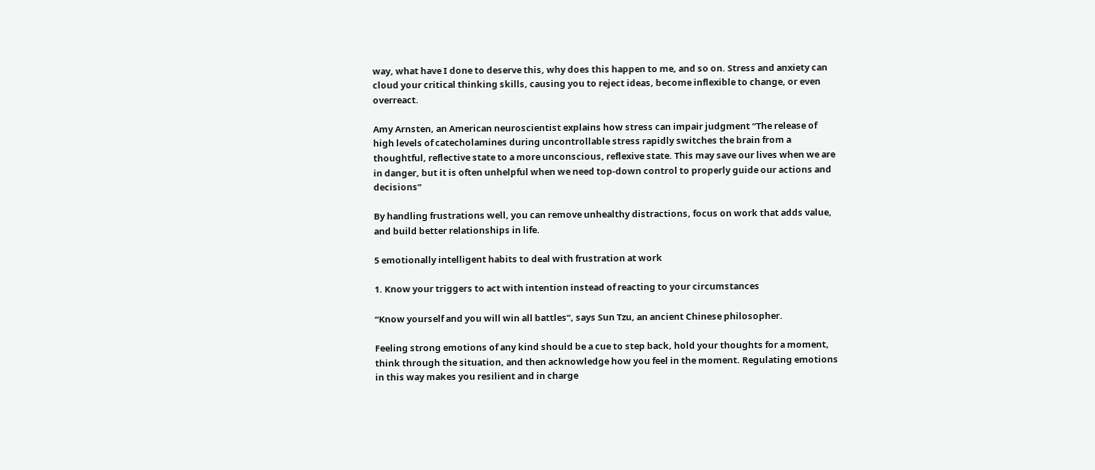way, what have I done to deserve this, why does this happen to me, and so on. Stress and anxiety can cloud your critical thinking skills, causing you to reject ideas, become inflexible to change, or even overreact.

Amy Arnsten, an American neuroscientist explains how stress can impair judgment “The release of high levels of catecholamines during uncontrollable stress rapidly switches the brain from a thoughtful, reflective state to a more unconscious, reflexive state. This may save our lives when we are in danger, but it is often unhelpful when we need top-down control to properly guide our actions and decisions”

By handling frustrations well, you can remove unhealthy distractions, focus on work that adds value, and build better relationships in life.

5 emotionally intelligent habits to deal with frustration at work

1. Know your triggers to act with intention instead of reacting to your circumstances

“Know yourself and you will win all battles”, says Sun Tzu, an ancient Chinese philosopher.

Feeling strong emotions of any kind should be a cue to step back, hold your thoughts for a moment, think through the situation, and then acknowledge how you feel in the moment. Regulating emotions in this way makes you resilient and in charge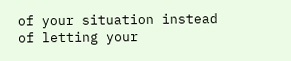of your situation instead of letting your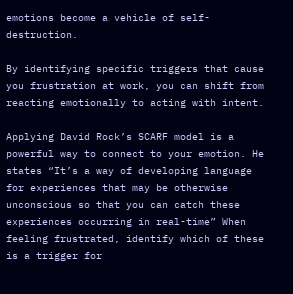emotions become a vehicle of self-destruction.

By identifying specific triggers that cause you frustration at work, you can shift from reacting emotionally to acting with intent.

Applying David Rock’s SCARF model is a powerful way to connect to your emotion. He states “It’s a way of developing language for experiences that may be otherwise unconscious so that you can catch these experiences occurring in real-time” When feeling frustrated, identify which of these is a trigger for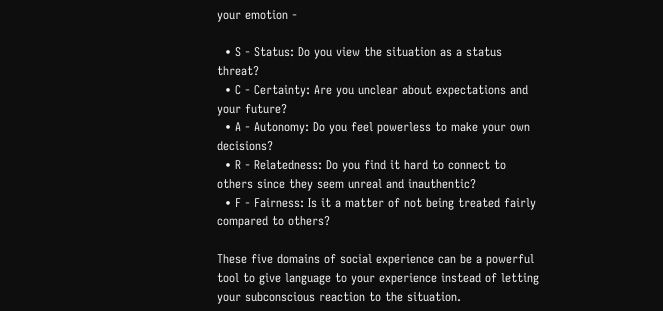your emotion -

  • S - Status: Do you view the situation as a status threat?
  • C - Certainty: Are you unclear about expectations and your future?
  • A - Autonomy: Do you feel powerless to make your own decisions?
  • R - Relatedness: Do you find it hard to connect to others since they seem unreal and inauthentic?
  • F - Fairness: Is it a matter of not being treated fairly compared to others?

These five domains of social experience can be a powerful tool to give language to your experience instead of letting your subconscious reaction to the situation.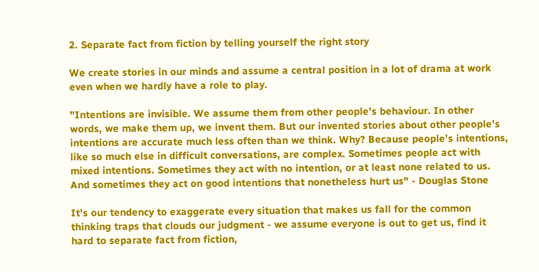2. Separate fact from fiction by telling yourself the right story

We create stories in our minds and assume a central position in a lot of drama at work even when we hardly have a role to play.

"Intentions are invisible. We assume them from other people’s behaviour. In other words, we make them up, we invent them. But our invented stories about other people’s intentions are accurate much less often than we think. Why? Because people’s intentions, like so much else in difficult conversations, are complex. Sometimes people act with mixed intentions. Sometimes they act with no intention, or at least none related to us. And sometimes they act on good intentions that nonetheless hurt us" - Douglas Stone

It’s our tendency to exaggerate every situation that makes us fall for the common thinking traps that clouds our judgment - we assume everyone is out to get us, find it hard to separate fact from fiction,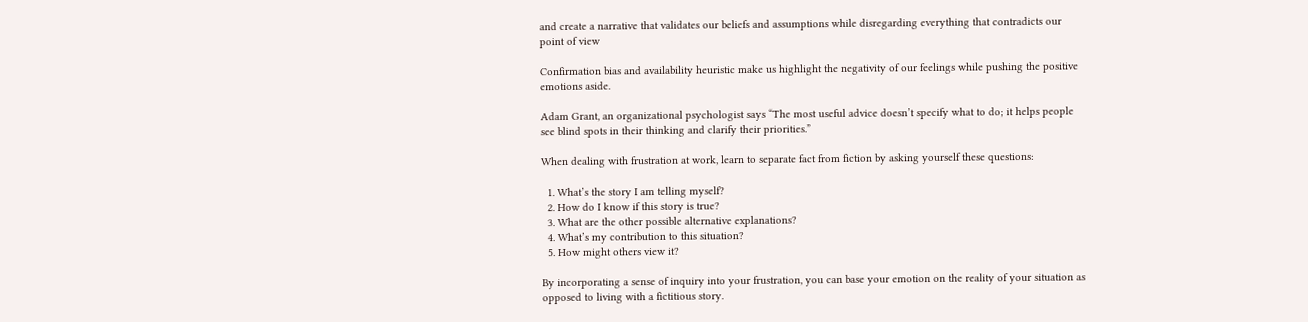and create a narrative that validates our beliefs and assumptions while disregarding everything that contradicts our point of view

Confirmation bias and availability heuristic make us highlight the negativity of our feelings while pushing the positive emotions aside.

Adam Grant, an organizational psychologist says “The most useful advice doesn’t specify what to do; it helps people see blind spots in their thinking and clarify their priorities.”

When dealing with frustration at work, learn to separate fact from fiction by asking yourself these questions:

  1. What’s the story I am telling myself?
  2. How do I know if this story is true?
  3. What are the other possible alternative explanations?
  4. What’s my contribution to this situation?
  5. How might others view it?

By incorporating a sense of inquiry into your frustration, you can base your emotion on the reality of your situation as opposed to living with a fictitious story.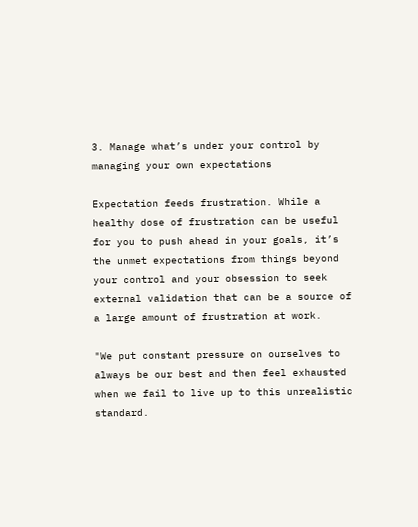3. Manage what’s under your control by managing your own expectations

Expectation feeds frustration. While a healthy dose of frustration can be useful for you to push ahead in your goals, it’s the unmet expectations from things beyond your control and your obsession to seek external validation that can be a source of a large amount of frustration at work.

"We put constant pressure on ourselves to always be our best and then feel exhausted when we fail to live up to this unrealistic standard.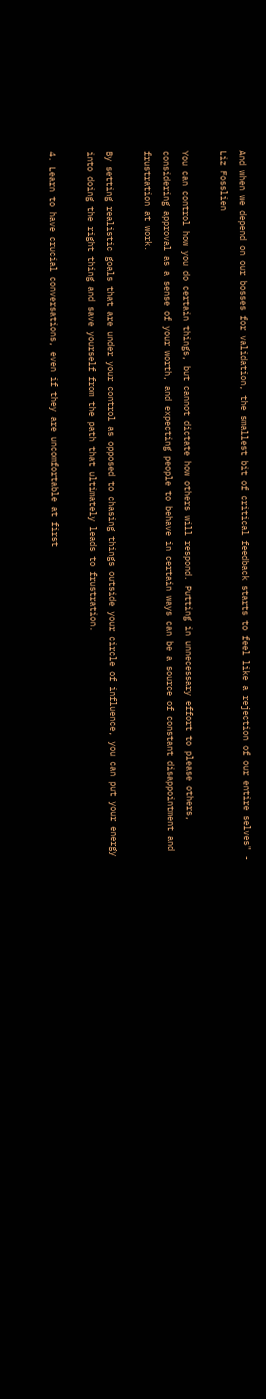And when we depend on our bosses for validation, the smallest bit of critical feedback starts to feel like a rejection of our entire selves" - Liz Fosslien

You can control how you do certain things, but cannot dictate how others will respond. Putting in unnecessary effort to please others, considering approval as a sense of your worth, and expecting people to behave in certain ways can be a source of constant disappointment and frustration at work.

By setting realistic goals that are under your control as opposed to chasing things outside your circle of influence, you can put your energy into doing the right thing and save yourself from the path that ultimately leads to frustration.

4. Learn to have crucial conversations, even if they are uncomfortable at first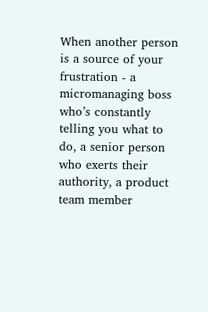When another person is a source of your frustration - a micromanaging boss who’s constantly telling you what to do, a senior person who exerts their authority, a product team member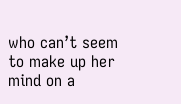who can’t seem to make up her mind on a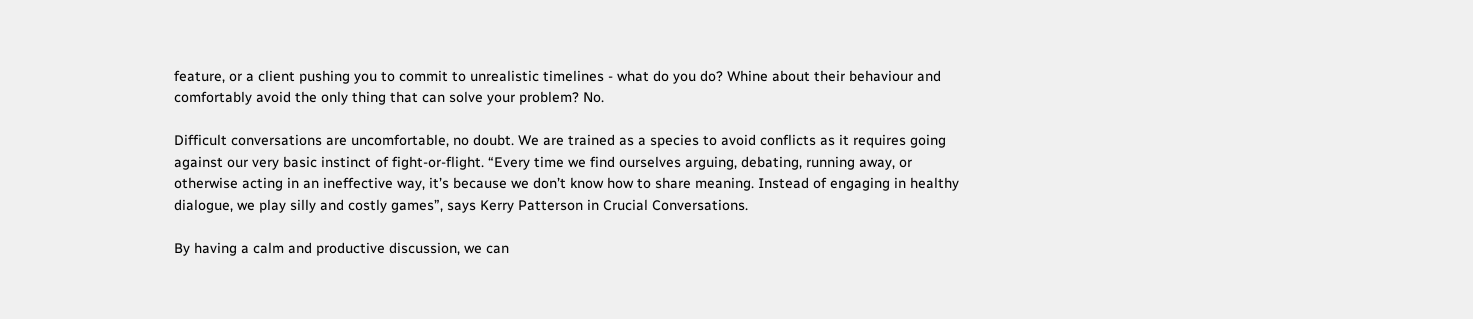feature, or a client pushing you to commit to unrealistic timelines - what do you do? Whine about their behaviour and comfortably avoid the only thing that can solve your problem? No.

Difficult conversations are uncomfortable, no doubt. We are trained as a species to avoid conflicts as it requires going against our very basic instinct of fight-or-flight. “Every time we find ourselves arguing, debating, running away, or otherwise acting in an ineffective way, it’s because we don’t know how to share meaning. Instead of engaging in healthy dialogue, we play silly and costly games”, says Kerry Patterson in Crucial Conversations.

By having a calm and productive discussion, we can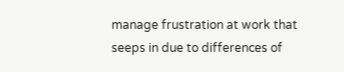manage frustration at work that seeps in due to differences of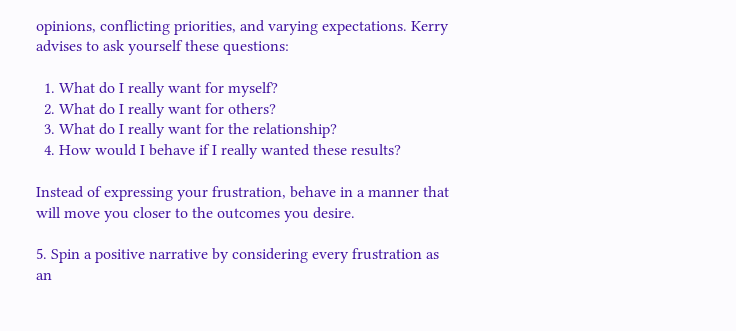opinions, conflicting priorities, and varying expectations. Kerry advises to ask yourself these questions:

  1. What do I really want for myself?
  2. What do I really want for others?
  3. What do I really want for the relationship?
  4. How would I behave if I really wanted these results?

Instead of expressing your frustration, behave in a manner that will move you closer to the outcomes you desire.

5. Spin a positive narrative by considering every frustration as an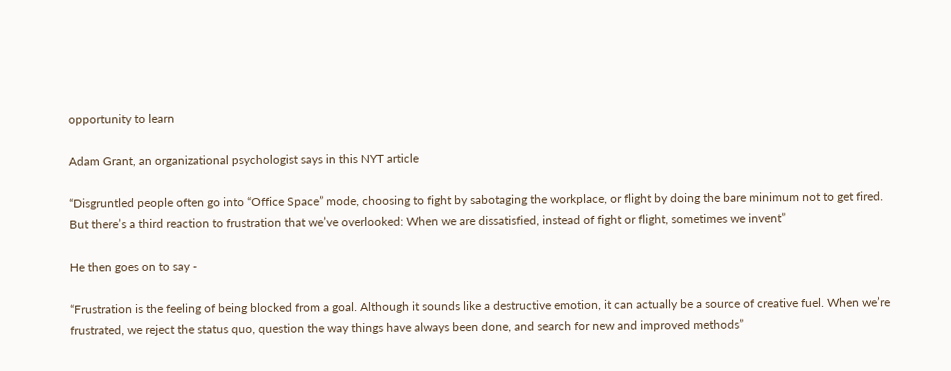opportunity to learn

Adam Grant, an organizational psychologist says in this NYT article

“Disgruntled people often go into “Office Space” mode, choosing to fight by sabotaging the workplace, or flight by doing the bare minimum not to get fired. But there’s a third reaction to frustration that we’ve overlooked: When we are dissatisfied, instead of fight or flight, sometimes we invent”

He then goes on to say -

“Frustration is the feeling of being blocked from a goal. Although it sounds like a destructive emotion, it can actually be a source of creative fuel. When we’re frustrated, we reject the status quo, question the way things have always been done, and search for new and improved methods”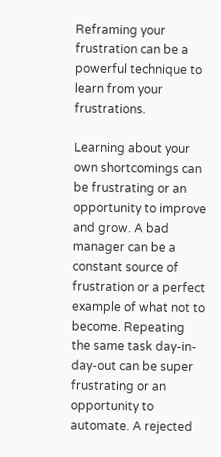Reframing your frustration can be a powerful technique to learn from your frustrations.

Learning about your own shortcomings can be frustrating or an opportunity to improve and grow. A bad manager can be a constant source of frustration or a perfect example of what not to become. Repeating the same task day-in-day-out can be super frustrating or an opportunity to automate. A rejected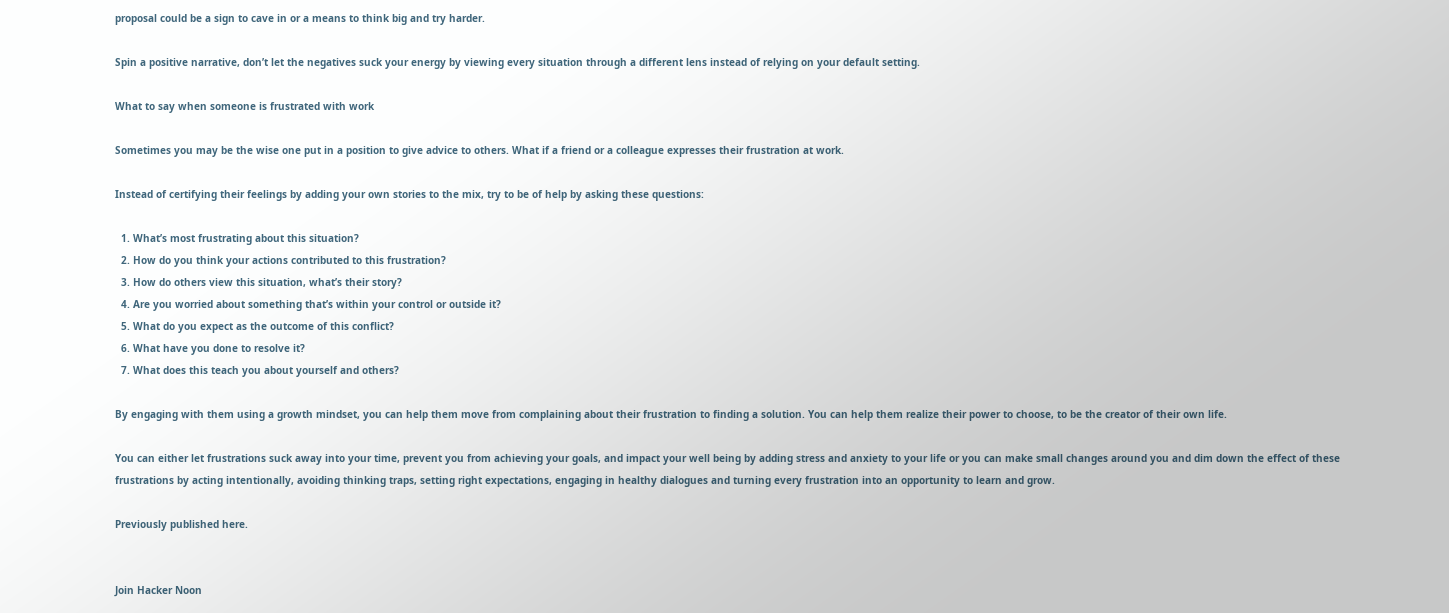proposal could be a sign to cave in or a means to think big and try harder.

Spin a positive narrative, don’t let the negatives suck your energy by viewing every situation through a different lens instead of relying on your default setting.

What to say when someone is frustrated with work

Sometimes you may be the wise one put in a position to give advice to others. What if a friend or a colleague expresses their frustration at work.

Instead of certifying their feelings by adding your own stories to the mix, try to be of help by asking these questions:

  1. What’s most frustrating about this situation?
  2. How do you think your actions contributed to this frustration?
  3. How do others view this situation, what’s their story?
  4. Are you worried about something that’s within your control or outside it?
  5. What do you expect as the outcome of this conflict?
  6. What have you done to resolve it?
  7. What does this teach you about yourself and others?

By engaging with them using a growth mindset, you can help them move from complaining about their frustration to finding a solution. You can help them realize their power to choose, to be the creator of their own life.

You can either let frustrations suck away into your time, prevent you from achieving your goals, and impact your well being by adding stress and anxiety to your life or you can make small changes around you and dim down the effect of these frustrations by acting intentionally, avoiding thinking traps, setting right expectations, engaging in healthy dialogues and turning every frustration into an opportunity to learn and grow.

Previously published here.


Join Hacker Noon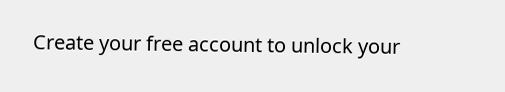Create your free account to unlock your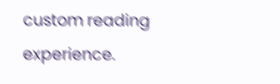custom reading experience.